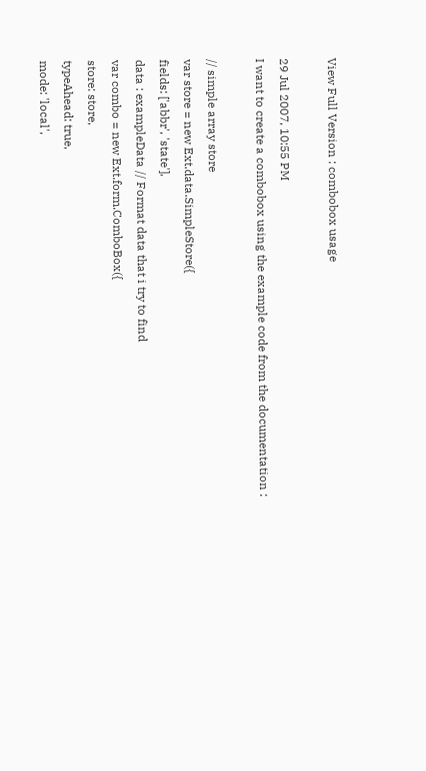View Full Version : combobox usage

29 Jul 2007, 10:55 PM
I want to create a combobox using the example code from the documentation :

// simple array store
var store = new Ext.data.SimpleStore({
fields: ['abbr', 'state'],
data : exampleData // Format data that i try to find
var combo = new Ext.form.ComboBox({
store: store,
typeAhead: true,
mode: 'local',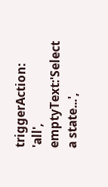triggerAction: 'all',
emptyText:'Select a state...',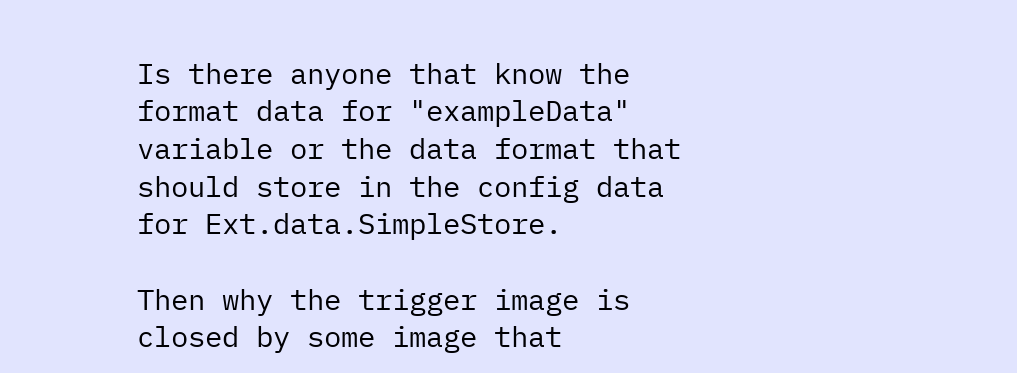Is there anyone that know the format data for "exampleData" variable or the data format that should store in the config data for Ext.data.SimpleStore.

Then why the trigger image is closed by some image that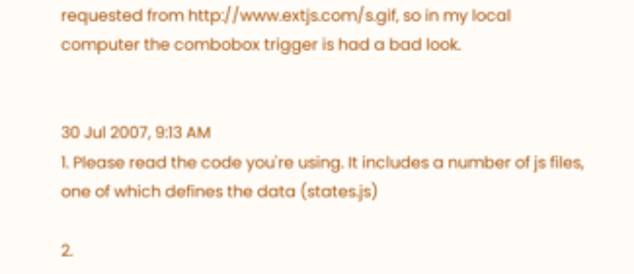requested from http://www.extjs.com/s.gif, so in my local computer the combobox trigger is had a bad look.


30 Jul 2007, 9:13 AM
1. Please read the code you're using. It includes a number of js files, one of which defines the data (states.js)

2.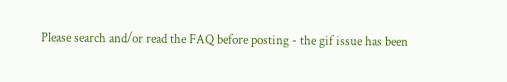Please search and/or read the FAQ before posting - the gif issue has been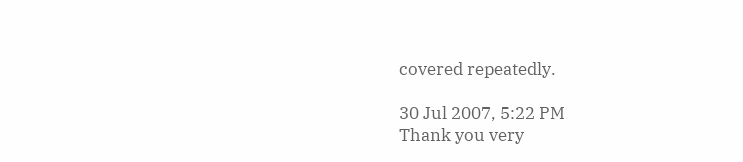covered repeatedly.

30 Jul 2007, 5:22 PM
Thank you very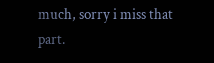much, sorry i miss that part.